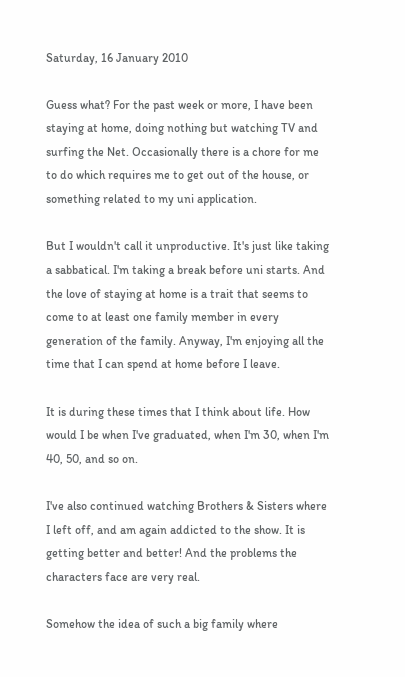Saturday, 16 January 2010

Guess what? For the past week or more, I have been staying at home, doing nothing but watching TV and surfing the Net. Occasionally there is a chore for me to do which requires me to get out of the house, or something related to my uni application.

But I wouldn't call it unproductive. It's just like taking a sabbatical. I'm taking a break before uni starts. And the love of staying at home is a trait that seems to come to at least one family member in every generation of the family. Anyway, I'm enjoying all the time that I can spend at home before I leave.

It is during these times that I think about life. How would I be when I've graduated, when I'm 30, when I'm 40, 50, and so on.

I've also continued watching Brothers & Sisters where I left off, and am again addicted to the show. It is getting better and better! And the problems the characters face are very real.

Somehow the idea of such a big family where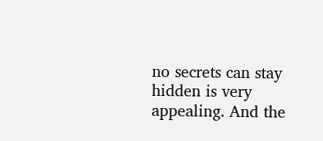no secrets can stay hidden is very appealing. And the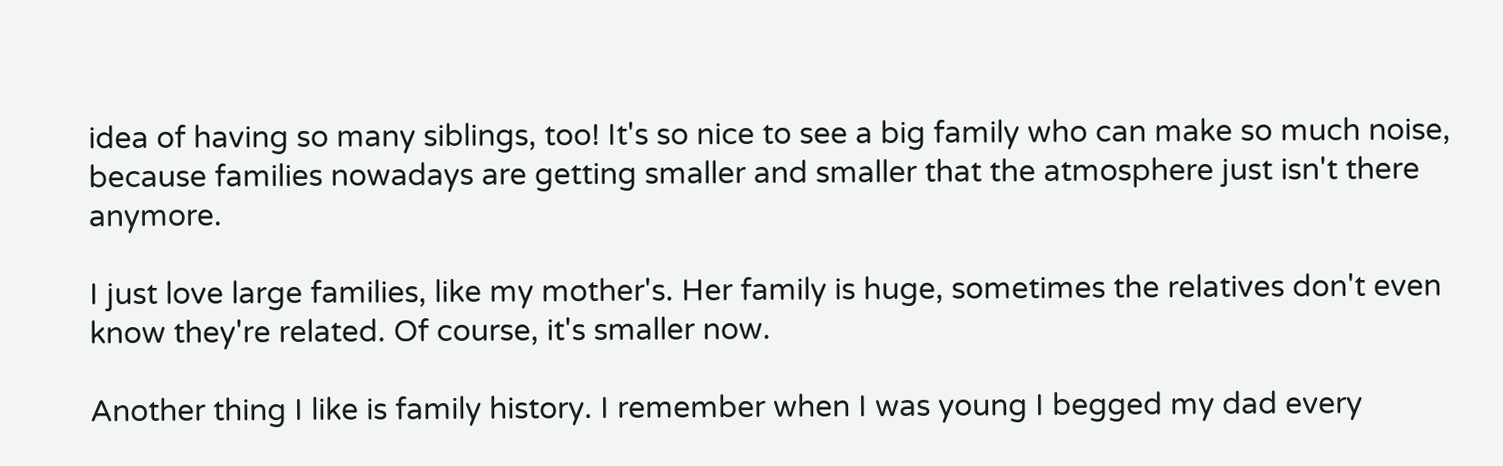idea of having so many siblings, too! It's so nice to see a big family who can make so much noise, because families nowadays are getting smaller and smaller that the atmosphere just isn't there anymore.

I just love large families, like my mother's. Her family is huge, sometimes the relatives don't even know they're related. Of course, it's smaller now.

Another thing I like is family history. I remember when I was young I begged my dad every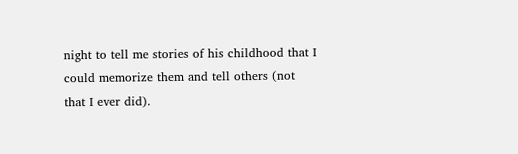night to tell me stories of his childhood that I could memorize them and tell others (not that I ever did).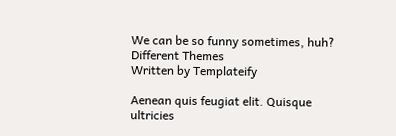We can be so funny sometimes, huh?
Different Themes
Written by Templateify

Aenean quis feugiat elit. Quisque ultricies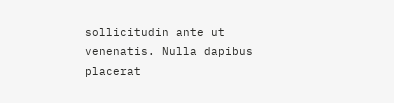sollicitudin ante ut venenatis. Nulla dapibus placerat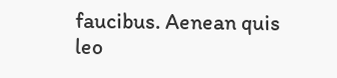faucibus. Aenean quis leo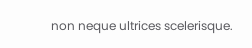non neque ultrices scelerisque.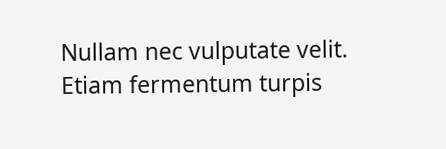Nullam nec vulputate velit. Etiam fermentum turpis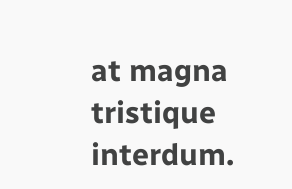at magna tristique interdum.